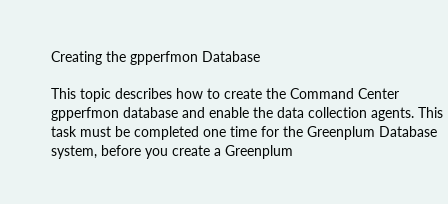Creating the gpperfmon Database

This topic describes how to create the Command Center gpperfmon database and enable the data collection agents. This task must be completed one time for the Greenplum Database system, before you create a Greenplum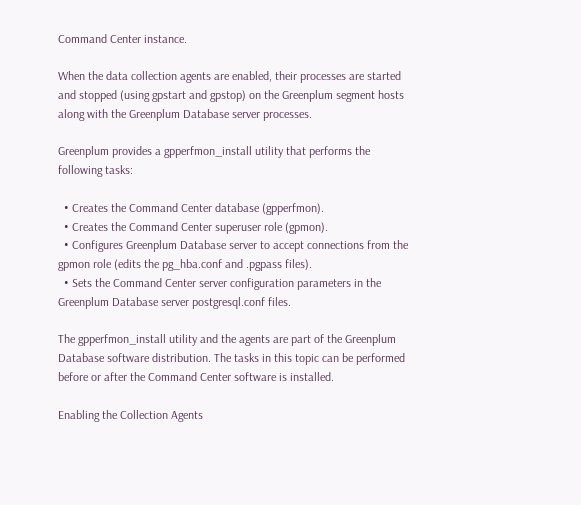Command Center instance.

When the data collection agents are enabled, their processes are started and stopped (using gpstart and gpstop) on the Greenplum segment hosts along with the Greenplum Database server processes.

Greenplum provides a gpperfmon_install utility that performs the following tasks:

  • Creates the Command Center database (gpperfmon).
  • Creates the Command Center superuser role (gpmon).
  • Configures Greenplum Database server to accept connections from the gpmon role (edits the pg_hba.conf and .pgpass files).
  • Sets the Command Center server configuration parameters in the Greenplum Database server postgresql.conf files.

The gpperfmon_install utility and the agents are part of the Greenplum Database software distribution. The tasks in this topic can be performed before or after the Command Center software is installed.

Enabling the Collection Agents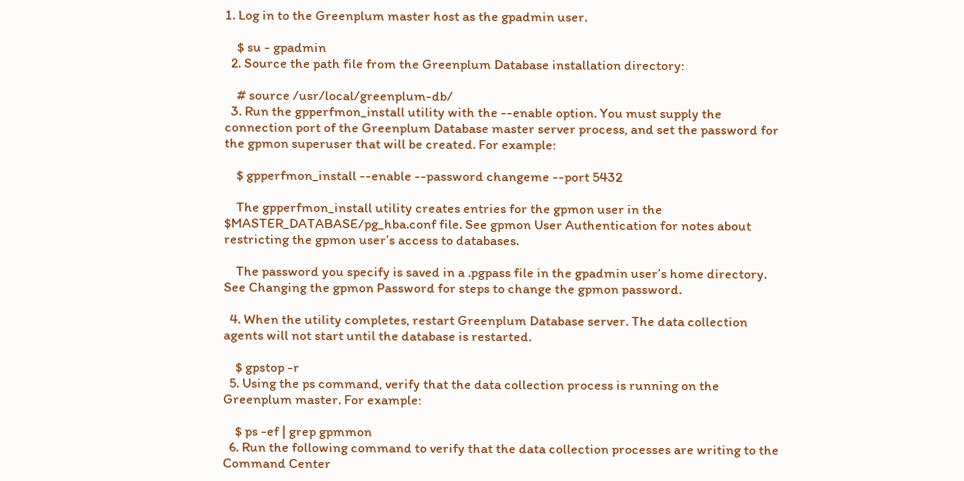1. Log in to the Greenplum master host as the gpadmin user.

    $ su - gpadmin
  2. Source the path file from the Greenplum Database installation directory:

    # source /usr/local/greenplum-db/
  3. Run the gpperfmon_install utility with the --enable option. You must supply the connection port of the Greenplum Database master server process, and set the password for the gpmon superuser that will be created. For example:

    $ gpperfmon_install --enable --password changeme --port 5432

    The gpperfmon_install utility creates entries for the gpmon user in the $MASTER_DATABASE/pg_hba.conf file. See gpmon User Authentication for notes about restricting the gpmon user’s access to databases.

    The password you specify is saved in a .pgpass file in the gpadmin user’s home directory. See Changing the gpmon Password for steps to change the gpmon password.

  4. When the utility completes, restart Greenplum Database server. The data collection agents will not start until the database is restarted.

    $ gpstop -r
  5. Using the ps command, verify that the data collection process is running on the Greenplum master. For example:

    $ ps -ef | grep gpmmon
  6. Run the following command to verify that the data collection processes are writing to the Command Center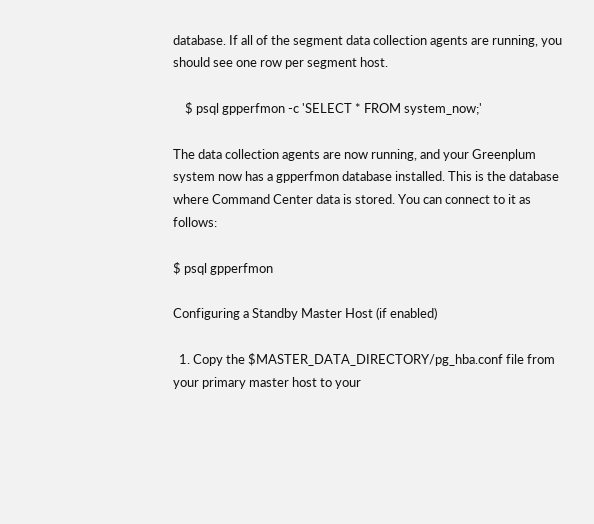database. If all of the segment data collection agents are running, you should see one row per segment host.

    $ psql gpperfmon -c 'SELECT * FROM system_now;'

The data collection agents are now running, and your Greenplum system now has a gpperfmon database installed. This is the database where Command Center data is stored. You can connect to it as follows:

$ psql gpperfmon

Configuring a Standby Master Host (if enabled)

  1. Copy the $MASTER_DATA_DIRECTORY/pg_hba.conf file from your primary master host to your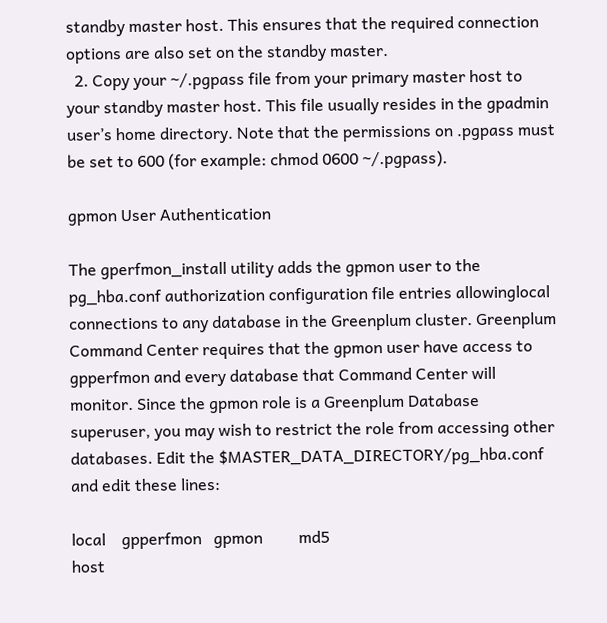standby master host. This ensures that the required connection options are also set on the standby master.
  2. Copy your ~/.pgpass file from your primary master host to your standby master host. This file usually resides in the gpadmin user’s home directory. Note that the permissions on .pgpass must be set to 600 (for example: chmod 0600 ~/.pgpass).

gpmon User Authentication

The gperfmon_install utility adds the gpmon user to the pg_hba.conf authorization configuration file entries allowinglocal connections to any database in the Greenplum cluster. Greenplum Command Center requires that the gpmon user have access to gpperfmon and every database that Command Center will monitor. Since the gpmon role is a Greenplum Database superuser, you may wish to restrict the role from accessing other databases. Edit the $MASTER_DATA_DIRECTORY/pg_hba.conf and edit these lines:

local    gpperfmon   gpmon         md5
host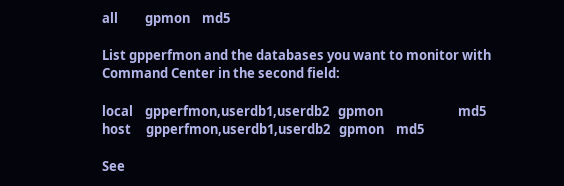all         gpmon    md5

List gpperfmon and the databases you want to monitor with Command Center in the second field:

local    gpperfmon,userdb1,userdb2   gpmon                         md5
host     gpperfmon,userdb1,userdb2   gpmon    md5

See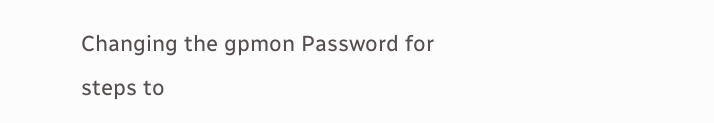Changing the gpmon Password for steps to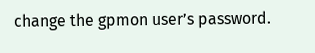change the gpmon user’s password.